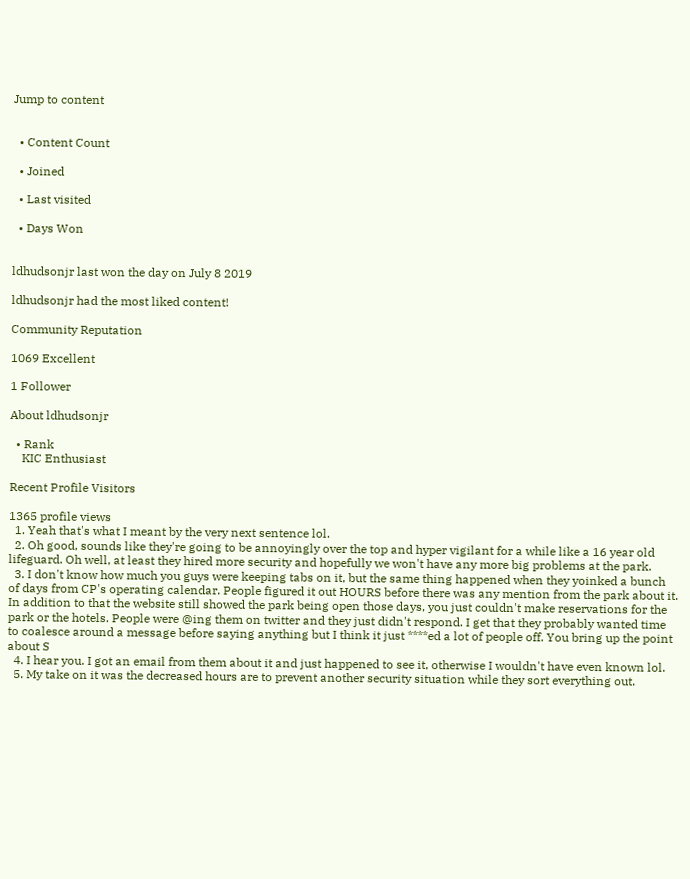Jump to content


  • Content Count

  • Joined

  • Last visited

  • Days Won


ldhudsonjr last won the day on July 8 2019

ldhudsonjr had the most liked content!

Community Reputation

1069 Excellent

1 Follower

About ldhudsonjr

  • Rank
    KIC Enthusiast

Recent Profile Visitors

1365 profile views
  1. Yeah that's what I meant by the very next sentence lol.
  2. Oh good, sounds like they're going to be annoyingly over the top and hyper vigilant for a while like a 16 year old lifeguard. Oh well, at least they hired more security and hopefully we won't have any more big problems at the park.
  3. I don't know how much you guys were keeping tabs on it, but the same thing happened when they yoinked a bunch of days from CP's operating calendar. People figured it out HOURS before there was any mention from the park about it. In addition to that the website still showed the park being open those days, you just couldn't make reservations for the park or the hotels. People were @ing them on twitter and they just didn't respond. I get that they probably wanted time to coalesce around a message before saying anything but I think it just ****ed a lot of people off. You bring up the point about S
  4. I hear you. I got an email from them about it and just happened to see it, otherwise I wouldn't have even known lol.
  5. My take on it was the decreased hours are to prevent another security situation while they sort everything out.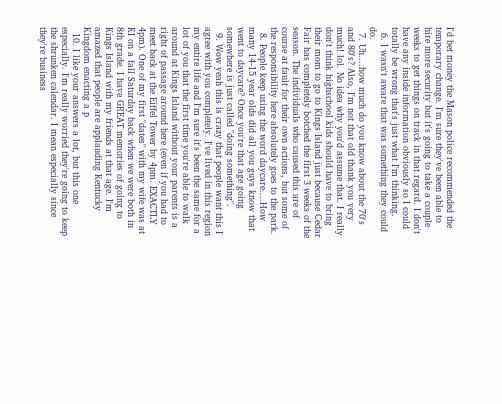I'd bet money the Mason police recommended the temporary change. I'm sure they've been able to hire more security but it's going to take a couple weeks to get things on track in that regard. I don't have any inside information obviously so I could totally be wrong that's just what I'm thinking.
  6. I wasn't aware that was something they could do.
  7. Uh....how much do you know about the 70's and 80's? Also, I'm not that old thank you very much! lol. No idea why you'd assume that. I really don't think highschool kids should have to bring their mom to go to Kings Island just because Cedar Fair has completely botched the first 3 weeks of the season. The individuals who caused this are of course at fault for their own actions, but some of the responsibility here absolutely goes to the park.
  8. People keep using the word daycare....How many 14-15 year olds did all you guys know that went to daycare? Once you're that age going somewhere is just called "doing something".
  9. Wow yeah this is crazy that people want this I agree with you completely. I've lived in this region my entire life and I'm sure it's been the same for a lot of you that the first time you're able to walk around at Kings Island without your parents is a right of passage around here (even if you had to meet back at the Eiffel Tower by 4pm. EXACTLY 4pm). One of my first "dates" with my wife was at KI on a fall Saturday back when we were both in 8th grade. I have GREAT memories of going to Kings Island with my friends at that age. I'm amazed that people are applauding Kentucky Kingdom enacting a p
  10. I like your answers a lot, but this one especially. I'm really worried they're going to keep the shrunken calendar. I mean especially since they're business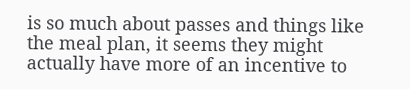is so much about passes and things like the meal plan, it seems they might actually have more of an incentive to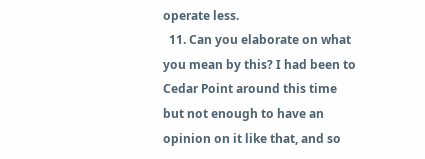operate less.
  11. Can you elaborate on what you mean by this? I had been to Cedar Point around this time but not enough to have an opinion on it like that, and so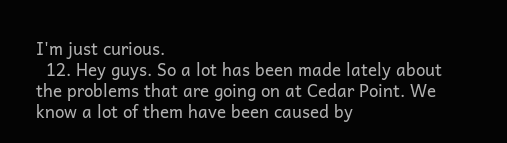I'm just curious.
  12. Hey guys. So a lot has been made lately about the problems that are going on at Cedar Point. We know a lot of them have been caused by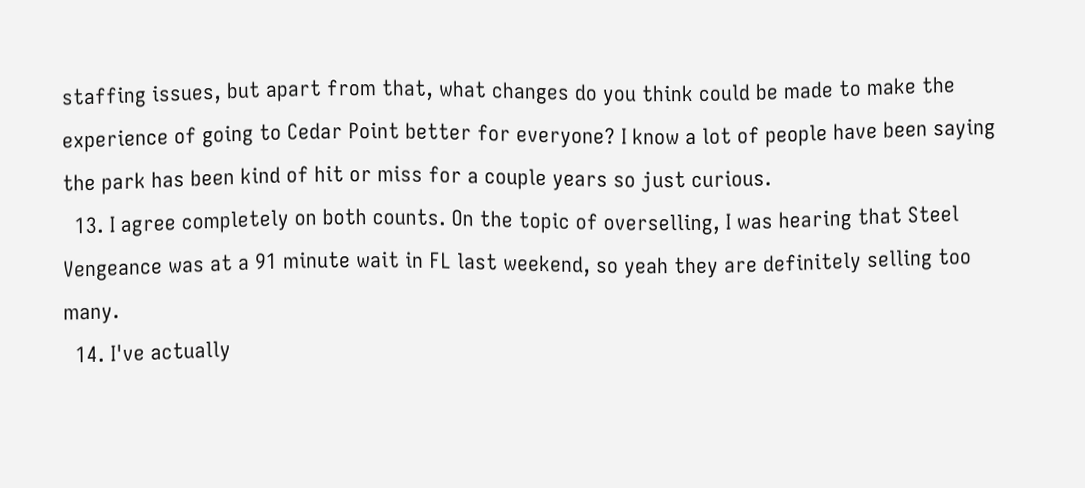staffing issues, but apart from that, what changes do you think could be made to make the experience of going to Cedar Point better for everyone? I know a lot of people have been saying the park has been kind of hit or miss for a couple years so just curious.
  13. I agree completely on both counts. On the topic of overselling, I was hearing that Steel Vengeance was at a 91 minute wait in FL last weekend, so yeah they are definitely selling too many.
  14. I've actually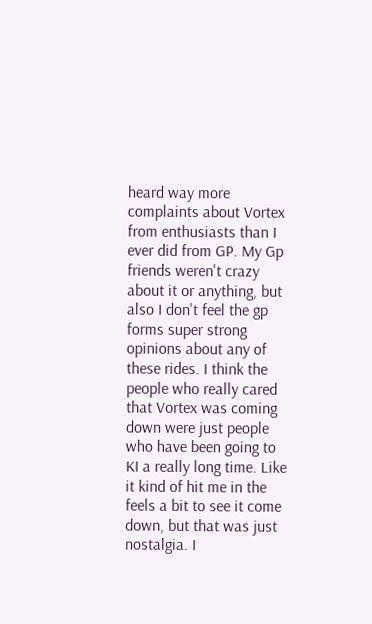heard way more complaints about Vortex from enthusiasts than I ever did from GP. My Gp friends weren't crazy about it or anything, but also I don't feel the gp forms super strong opinions about any of these rides. I think the people who really cared that Vortex was coming down were just people who have been going to KI a really long time. Like it kind of hit me in the feels a bit to see it come down, but that was just nostalgia. I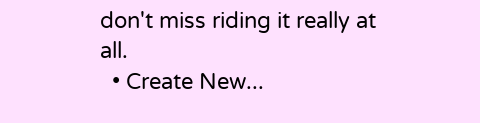don't miss riding it really at all.
  • Create New...